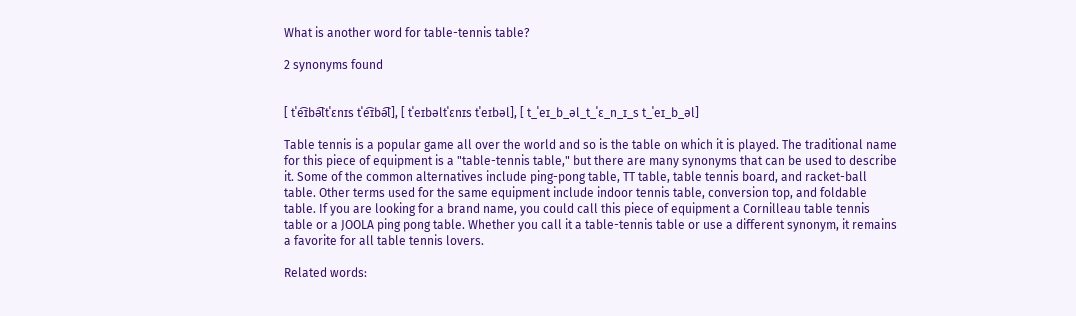What is another word for table-tennis table?

2 synonyms found


[ tˈe͡ɪbə͡ltˈɛnɪs tˈe͡ɪbə͡l], [ tˈeɪbəltˈɛnɪs tˈeɪbəl], [ t_ˈeɪ_b_əl_t_ˈɛ_n_ɪ_s t_ˈeɪ_b_əl]

Table tennis is a popular game all over the world and so is the table on which it is played. The traditional name for this piece of equipment is a "table-tennis table," but there are many synonyms that can be used to describe it. Some of the common alternatives include ping-pong table, TT table, table tennis board, and racket-ball table. Other terms used for the same equipment include indoor tennis table, conversion top, and foldable table. If you are looking for a brand name, you could call this piece of equipment a Cornilleau table tennis table or a JOOLA ping pong table. Whether you call it a table-tennis table or use a different synonym, it remains a favorite for all table tennis lovers.

Related words: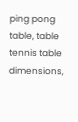ping pong table, table tennis table dimensions,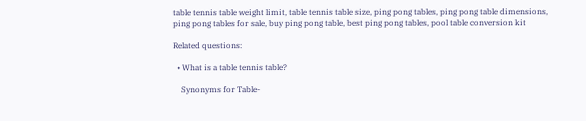table tennis table weight limit, table tennis table size, ping pong tables, ping pong table dimensions, ping pong tables for sale, buy ping pong table, best ping pong tables, pool table conversion kit

Related questions:

  • What is a table tennis table?

    Synonyms for Table-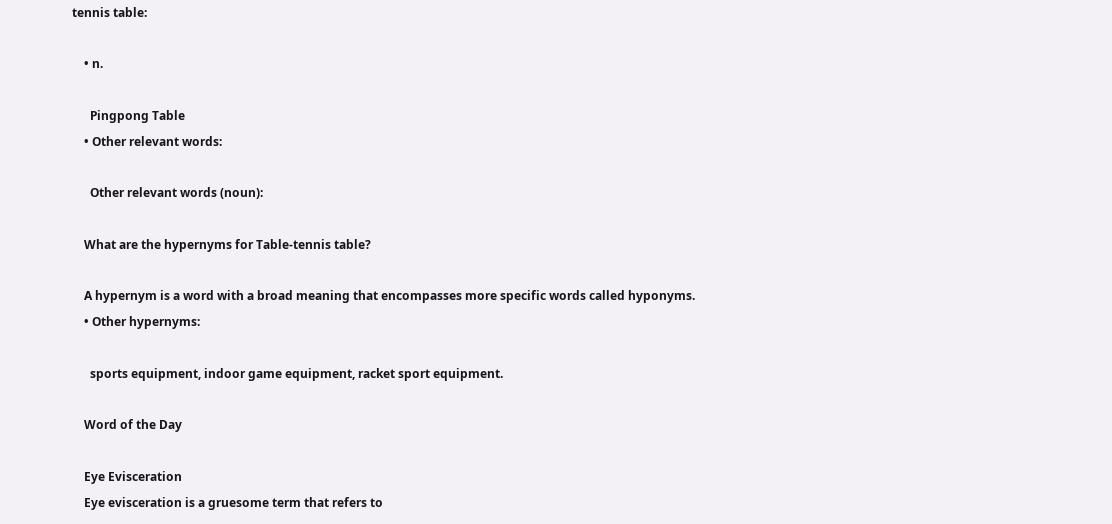tennis table:

    • n.

      Pingpong Table
    • Other relevant words:

      Other relevant words (noun):

    What are the hypernyms for Table-tennis table?

    A hypernym is a word with a broad meaning that encompasses more specific words called hyponyms.
    • Other hypernyms:

      sports equipment, indoor game equipment, racket sport equipment.

    Word of the Day

    Eye Evisceration
    Eye evisceration is a gruesome term that refers to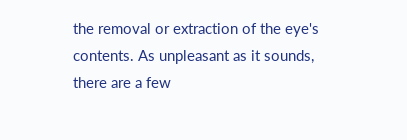the removal or extraction of the eye's contents. As unpleasant as it sounds, there are a few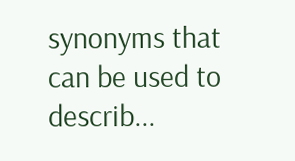synonyms that can be used to describ...